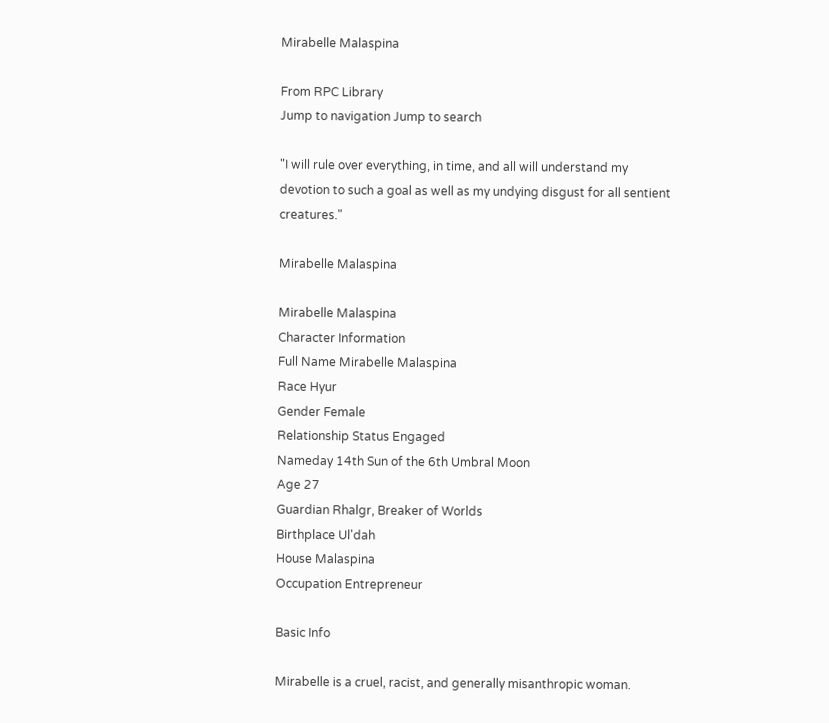Mirabelle Malaspina

From RPC Library
Jump to navigation Jump to search

"I will rule over everything, in time, and all will understand my devotion to such a goal as well as my undying disgust for all sentient creatures."

Mirabelle Malaspina

Mirabelle Malaspina
Character Information
Full Name Mirabelle Malaspina
Race Hyur
Gender Female
Relationship Status Engaged
Nameday 14th Sun of the 6th Umbral Moon
Age 27
Guardian Rhalgr, Breaker of Worlds
Birthplace Ul'dah
House Malaspina
Occupation Entrepreneur

Basic Info

Mirabelle is a cruel, racist, and generally misanthropic woman.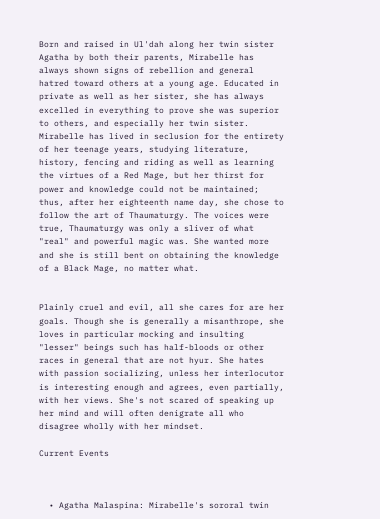Born and raised in Ul'dah along her twin sister Agatha by both their parents, Mirabelle has always shown signs of rebellion and general hatred toward others at a young age. Educated in private as well as her sister, she has always excelled in everything to prove she was superior to others, and especially her twin sister. Mirabelle has lived in seclusion for the entirety of her teenage years, studying literature, history, fencing and riding as well as learning the virtues of a Red Mage, but her thirst for power and knowledge could not be maintained; thus, after her eighteenth name day, she chose to follow the art of Thaumaturgy. The voices were true, Thaumaturgy was only a sliver of what "real" and powerful magic was. She wanted more and she is still bent on obtaining the knowledge of a Black Mage, no matter what.


Plainly cruel and evil, all she cares for are her goals. Though she is generally a misanthrope, she loves in particular mocking and insulting "lesser" beings such has half-bloods or other races in general that are not hyur. She hates with passion socializing, unless her interlocutor is interesting enough and agrees, even partially, with her views. She's not scared of speaking up her mind and will often denigrate all who disagree wholly with her mindset.

Current Events



  • Agatha Malaspina: Mirabelle's sororal twin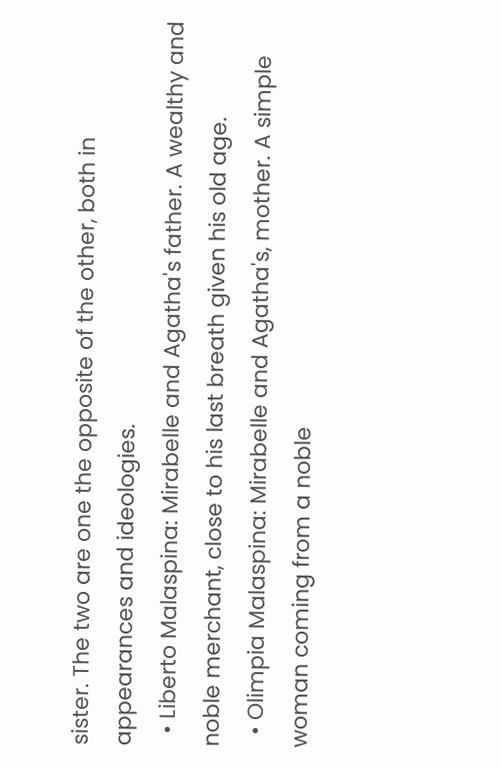sister. The two are one the opposite of the other, both in appearances and ideologies.
  • Liberto Malaspina: Mirabelle and Agatha's father. A wealthy and noble merchant, close to his last breath given his old age.
  • Olimpia Malaspina: Mirabelle and Agatha's, mother. A simple woman coming from a noble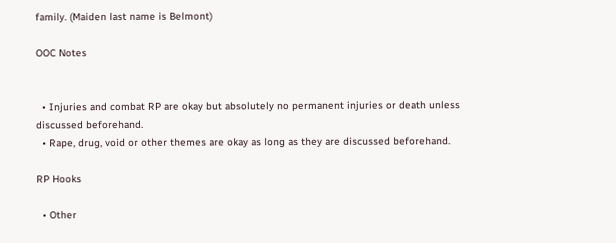family. (Maiden last name is Belmont)

OOC Notes


  • Injuries and combat RP are okay but absolutely no permanent injuries or death unless discussed beforehand.
  • Rape, drug, void or other themes are okay as long as they are discussed beforehand.

RP Hooks

  • Other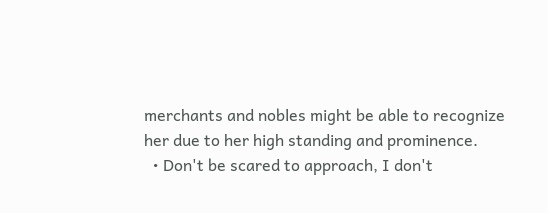merchants and nobles might be able to recognize her due to her high standing and prominence.
  • Don't be scared to approach, I don't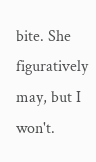bite. She figuratively may, but I won't.